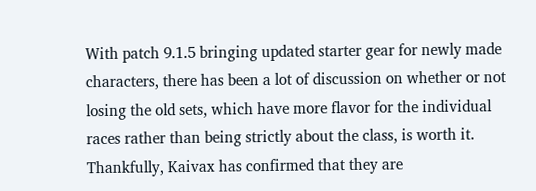With patch 9.1.5 bringing updated starter gear for newly made characters, there has been a lot of discussion on whether or not losing the old sets, which have more flavor for the individual races rather than being strictly about the class, is worth it. Thankfully, Kaivax has confirmed that they are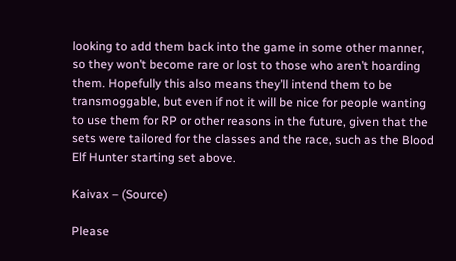looking to add them back into the game in some other manner, so they won’t become rare or lost to those who aren’t hoarding them. Hopefully this also means they’ll intend them to be transmoggable, but even if not it will be nice for people wanting to use them for RP or other reasons in the future, given that the sets were tailored for the classes and the race, such as the Blood Elf Hunter starting set above.

Kaivax – (Source)

Please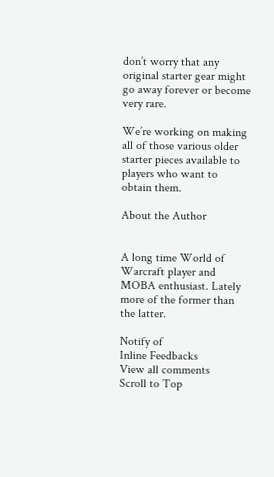don’t worry that any original starter gear might go away forever or become very rare.

We’re working on making all of those various older starter pieces available to players who want to obtain them.

About the Author


A long time World of Warcraft player and MOBA enthusiast. Lately more of the former than the latter.

Notify of
Inline Feedbacks
View all comments
Scroll to Top